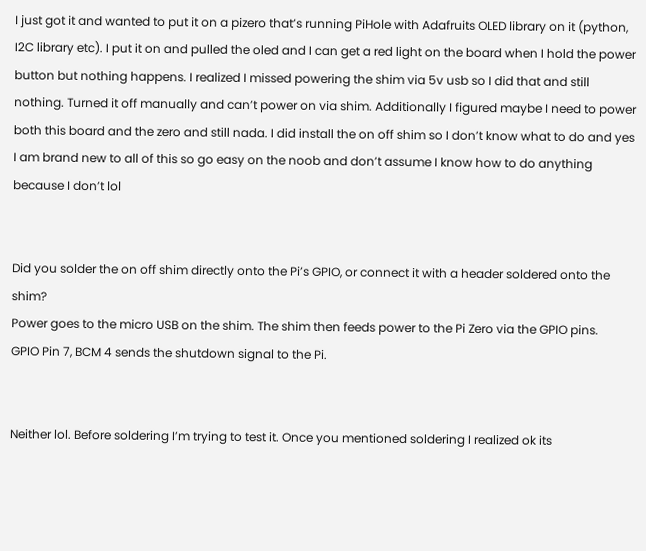I just got it and wanted to put it on a pizero that’s running PiHole with Adafruits OLED library on it (python, I2C library etc). I put it on and pulled the oled and I can get a red light on the board when I hold the power button but nothing happens. I realized I missed powering the shim via 5v usb so I did that and still nothing. Turned it off manually and can’t power on via shim. Additionally I figured maybe I need to power both this board and the zero and still nada. I did install the on off shim so I don’t know what to do and yes I am brand new to all of this so go easy on the noob and don’t assume I know how to do anything because I don’t lol


Did you solder the on off shim directly onto the Pi’s GPIO, or connect it with a header soldered onto the shim?
Power goes to the micro USB on the shim. The shim then feeds power to the Pi Zero via the GPIO pins.
GPIO Pin 7, BCM 4 sends the shutdown signal to the Pi.


Neither lol. Before soldering I’m trying to test it. Once you mentioned soldering I realized ok its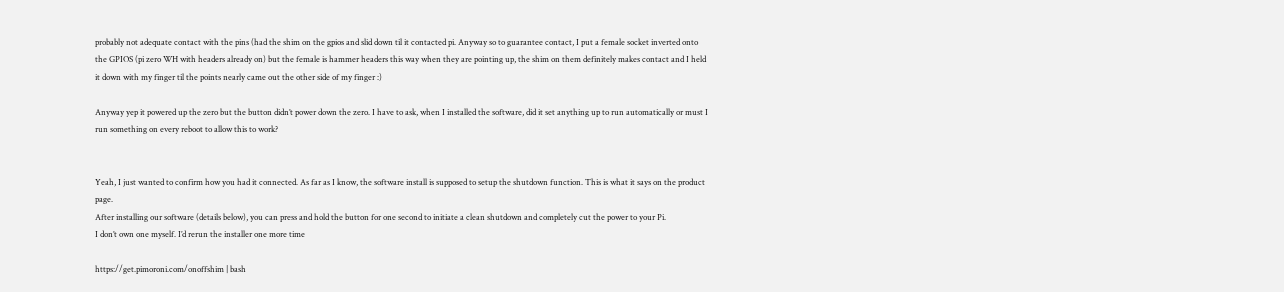probably not adequate contact with the pins (had the shim on the gpios and slid down til it contacted pi. Anyway so to guarantee contact, I put a female socket inverted onto the GPIOS (pi zero WH with headers already on) but the female is hammer headers this way when they are pointing up, the shim on them definitely makes contact and I held it down with my finger til the points nearly came out the other side of my finger :)

Anyway yep it powered up the zero but the button didn’t power down the zero. I have to ask, when I installed the software, did it set anything up to run automatically or must I run something on every reboot to allow this to work?


Yeah, I just wanted to confirm how you had it connected. As far as I know, the software install is supposed to setup the shutdown function. This is what it says on the product page.
After installing our software (details below), you can press and hold the button for one second to initiate a clean shutdown and completely cut the power to your Pi.
I don’t own one myself. I’d rerun the installer one more time

https://get.pimoroni.com/onoffshim | bash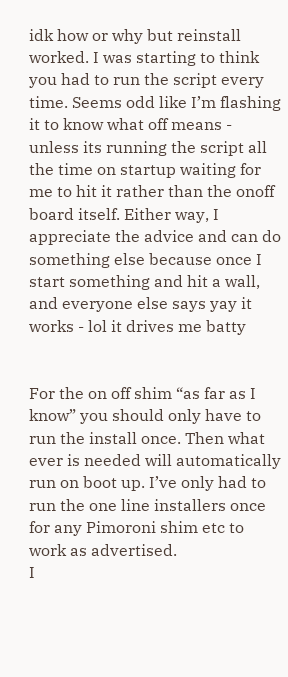idk how or why but reinstall worked. I was starting to think you had to run the script every time. Seems odd like I’m flashing it to know what off means - unless its running the script all the time on startup waiting for me to hit it rather than the onoff board itself. Either way, I appreciate the advice and can do something else because once I start something and hit a wall, and everyone else says yay it works - lol it drives me batty


For the on off shim “as far as I know” you should only have to run the install once. Then what ever is needed will automatically run on boot up. I’ve only had to run the one line installers once for any Pimoroni shim etc to work as advertised.
I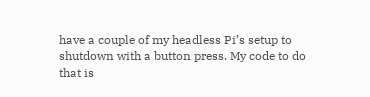have a couple of my headless Pi’s setup to shutdown with a button press. My code to do that is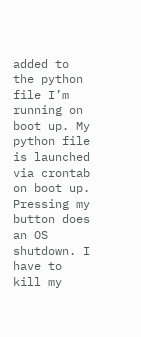added to the python file I’m running on boot up. My python file is launched via crontab on boot up. Pressing my button does an OS shutdown. I have to kill my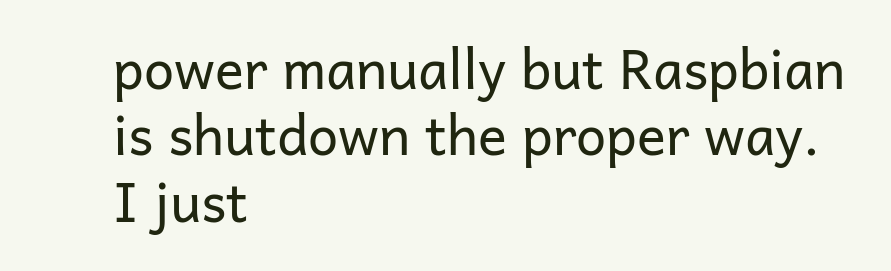power manually but Raspbian is shutdown the proper way. I just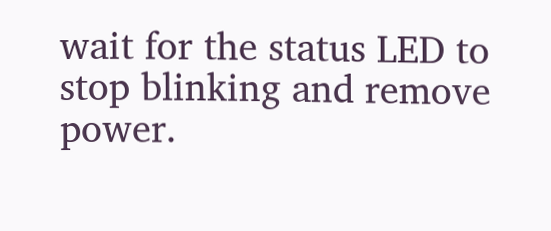wait for the status LED to stop blinking and remove power.